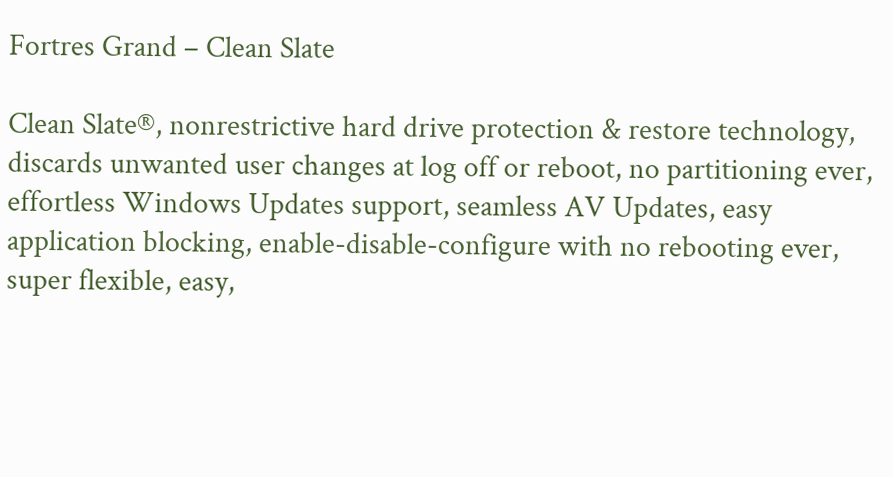Fortres Grand – Clean Slate

Clean Slate®, nonrestrictive hard drive protection & restore technology, discards unwanted user changes at log off or reboot, no partitioning ever, effortless Windows Updates support, seamless AV Updates, easy application blocking, enable-disable-configure with no rebooting ever, super flexible, easy,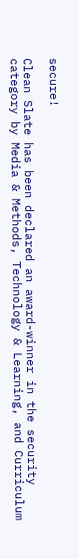secure!

Clean Slate has been declared an award-winner in the security category by Media & Methods, Technology & Learning, and Curriculum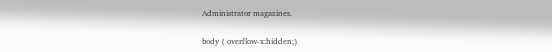Administrator magazines.

body { overflow-x:hidden;}